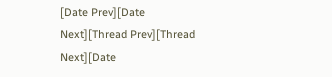[Date Prev][Date Next][Thread Prev][Thread Next][Date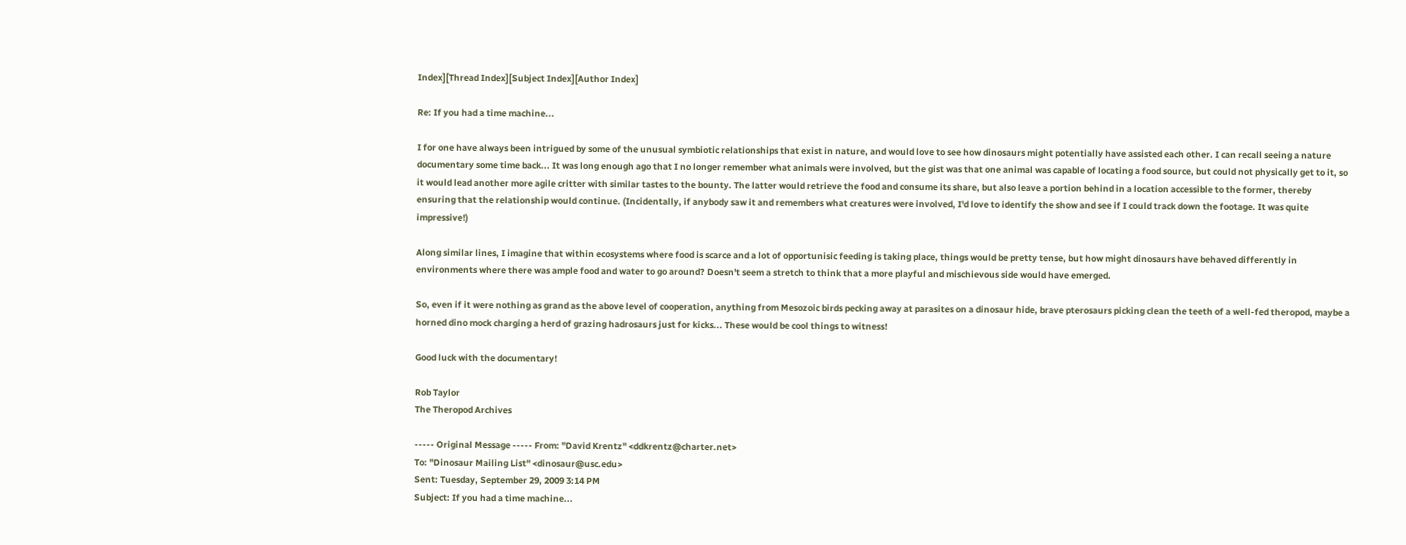Index][Thread Index][Subject Index][Author Index]

Re: If you had a time machine...

I for one have always been intrigued by some of the unusual symbiotic relationships that exist in nature, and would love to see how dinosaurs might potentially have assisted each other. I can recall seeing a nature documentary some time back... It was long enough ago that I no longer remember what animals were involved, but the gist was that one animal was capable of locating a food source, but could not physically get to it, so it would lead another more agile critter with similar tastes to the bounty. The latter would retrieve the food and consume its share, but also leave a portion behind in a location accessible to the former, thereby ensuring that the relationship would continue. (Incidentally, if anybody saw it and remembers what creatures were involved, I'd love to identify the show and see if I could track down the footage. It was quite impressive!)

Along similar lines, I imagine that within ecosystems where food is scarce and a lot of opportunisic feeding is taking place, things would be pretty tense, but how might dinosaurs have behaved differently in environments where there was ample food and water to go around? Doesn't seem a stretch to think that a more playful and mischievous side would have emerged.

So, even if it were nothing as grand as the above level of cooperation, anything from Mesozoic birds pecking away at parasites on a dinosaur hide, brave pterosaurs picking clean the teeth of a well-fed theropod, maybe a horned dino mock charging a herd of grazing hadrosaurs just for kicks... These would be cool things to witness!

Good luck with the documentary!

Rob Taylor
The Theropod Archives

----- Original Message ----- From: "David Krentz" <ddkrentz@charter.net>
To: "Dinosaur Mailing List" <dinosaur@usc.edu>
Sent: Tuesday, September 29, 2009 3:14 PM
Subject: If you had a time machine...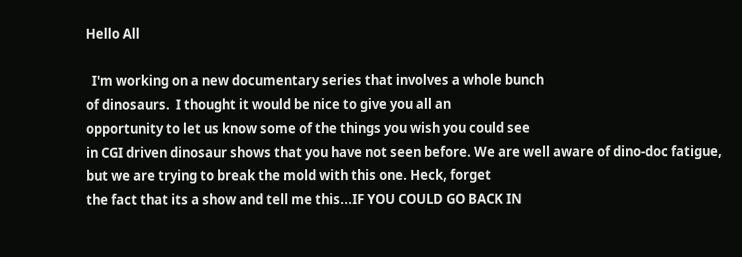Hello All

  I'm working on a new documentary series that involves a whole bunch
of dinosaurs.  I thought it would be nice to give you all an
opportunity to let us know some of the things you wish you could see
in CGI driven dinosaur shows that you have not seen before. We are well aware of dino-doc fatigue, but we are trying to break the mold with this one. Heck, forget
the fact that its a show and tell me this...IF YOU COULD GO BACK IN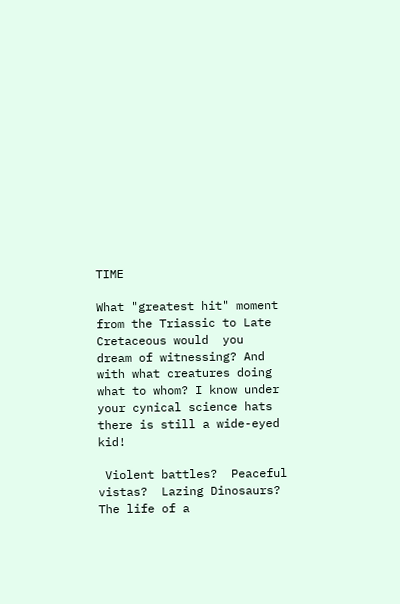TIME

What "greatest hit" moment from the Triassic to Late Cretaceous would  you
dream of witnessing? And with what creatures doing what to whom? I know under
your cynical science hats there is still a wide-eyed kid!

 Violent battles?  Peaceful vistas?  Lazing Dinosaurs? The life of a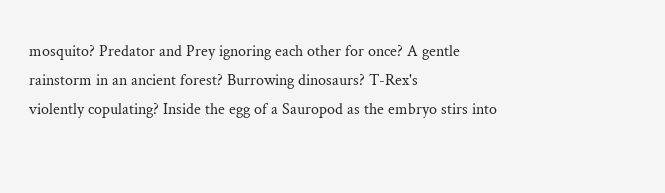mosquito? Predator and Prey ignoring each other for once? A gentle
rainstorm in an ancient forest? Burrowing dinosaurs? T-Rex's
violently copulating? Inside the egg of a Sauropod as the embryo stirs into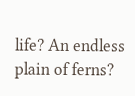life? An endless plain of ferns?